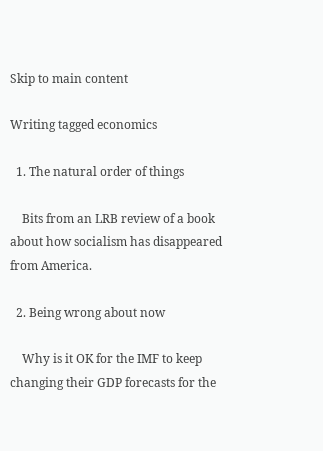Skip to main content

Writing tagged economics

  1. The natural order of things

    Bits from an LRB review of a book about how socialism has disappeared from America.

  2. Being wrong about now

    Why is it OK for the IMF to keep changing their GDP forecasts for the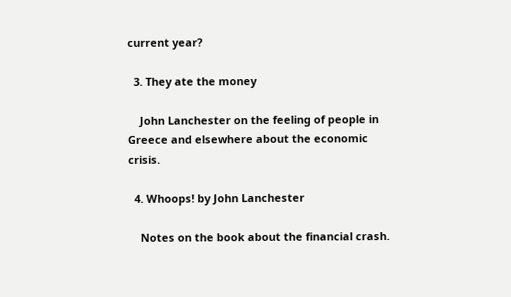current year?

  3. They ate the money

    John Lanchester on the feeling of people in Greece and elsewhere about the economic crisis.

  4. Whoops! by John Lanchester

    Notes on the book about the financial crash.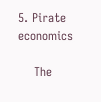5. Pirate economics

    The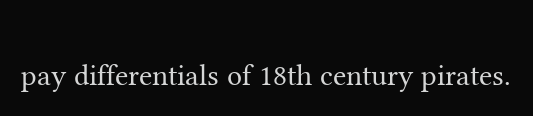pay differentials of 18th century pirates.